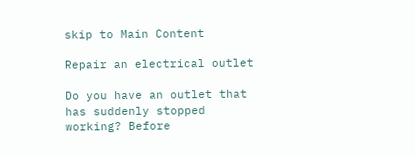skip to Main Content

Repair an electrical outlet

Do you have an outlet that has suddenly stopped working? Before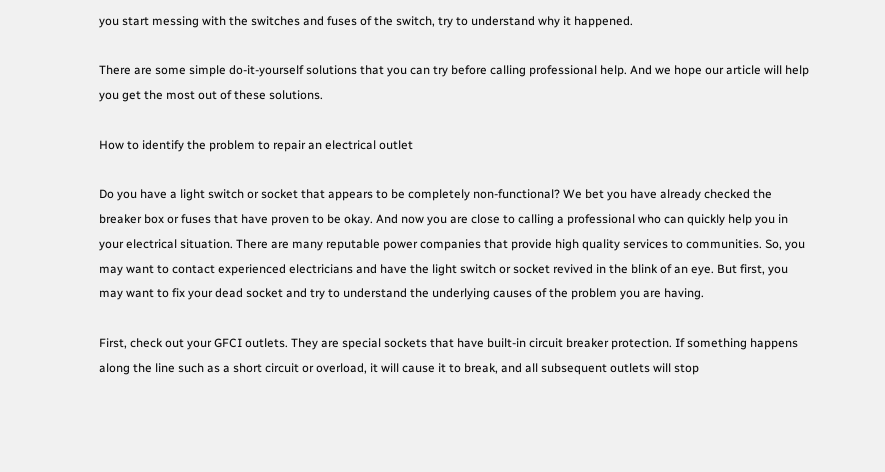you start messing with the switches and fuses of the switch, try to understand why it happened.

There are some simple do-it-yourself solutions that you can try before calling professional help. And we hope our article will help you get the most out of these solutions.

How to identify the problem to repair an electrical outlet

Do you have a light switch or socket that appears to be completely non-functional? We bet you have already checked the breaker box or fuses that have proven to be okay. And now you are close to calling a professional who can quickly help you in your electrical situation. There are many reputable power companies that provide high quality services to communities. So, you may want to contact experienced electricians and have the light switch or socket revived in the blink of an eye. But first, you may want to fix your dead socket and try to understand the underlying causes of the problem you are having.

First, check out your GFCI outlets. They are special sockets that have built-in circuit breaker protection. If something happens along the line such as a short circuit or overload, it will cause it to break, and all subsequent outlets will stop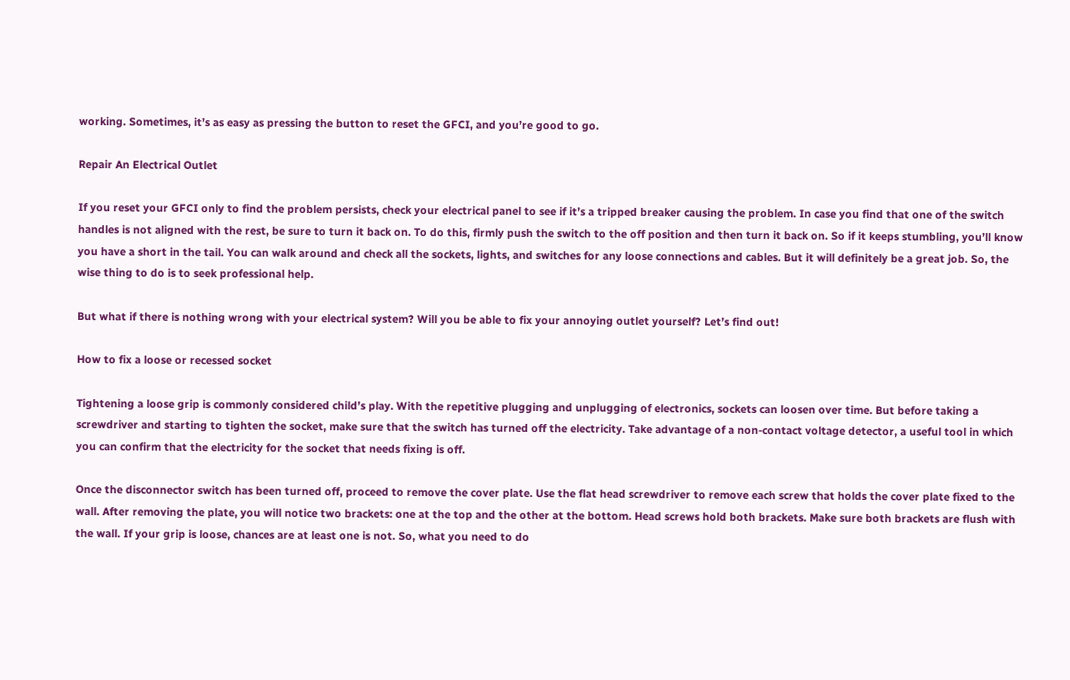working. Sometimes, it’s as easy as pressing the button to reset the GFCI, and you’re good to go.

Repair An Electrical Outlet

If you reset your GFCI only to find the problem persists, check your electrical panel to see if it’s a tripped breaker causing the problem. In case you find that one of the switch handles is not aligned with the rest, be sure to turn it back on. To do this, firmly push the switch to the off position and then turn it back on. So if it keeps stumbling, you’ll know you have a short in the tail. You can walk around and check all the sockets, lights, and switches for any loose connections and cables. But it will definitely be a great job. So, the wise thing to do is to seek professional help.

But what if there is nothing wrong with your electrical system? Will you be able to fix your annoying outlet yourself? Let’s find out!

How to fix a loose or recessed socket

Tightening a loose grip is commonly considered child’s play. With the repetitive plugging and unplugging of electronics, sockets can loosen over time. But before taking a screwdriver and starting to tighten the socket, make sure that the switch has turned off the electricity. Take advantage of a non-contact voltage detector, a useful tool in which you can confirm that the electricity for the socket that needs fixing is off.

Once the disconnector switch has been turned off, proceed to remove the cover plate. Use the flat head screwdriver to remove each screw that holds the cover plate fixed to the wall. After removing the plate, you will notice two brackets: one at the top and the other at the bottom. Head screws hold both brackets. Make sure both brackets are flush with the wall. If your grip is loose, chances are at least one is not. So, what you need to do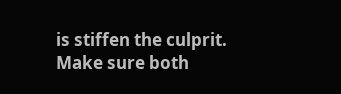is stiffen the culprit. Make sure both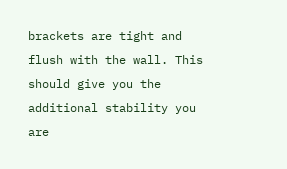brackets are tight and flush with the wall. This should give you the additional stability you are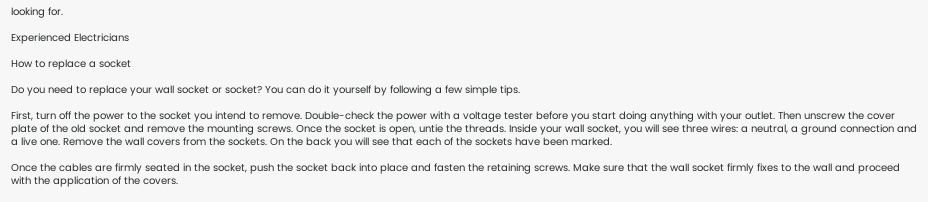looking for.

Experienced Electricians

How to replace a socket

Do you need to replace your wall socket or socket? You can do it yourself by following a few simple tips.

First, turn off the power to the socket you intend to remove. Double-check the power with a voltage tester before you start doing anything with your outlet. Then unscrew the cover plate of the old socket and remove the mounting screws. Once the socket is open, untie the threads. Inside your wall socket, you will see three wires: a neutral, a ground connection and a live one. Remove the wall covers from the sockets. On the back you will see that each of the sockets have been marked.

Once the cables are firmly seated in the socket, push the socket back into place and fasten the retaining screws. Make sure that the wall socket firmly fixes to the wall and proceed with the application of the covers.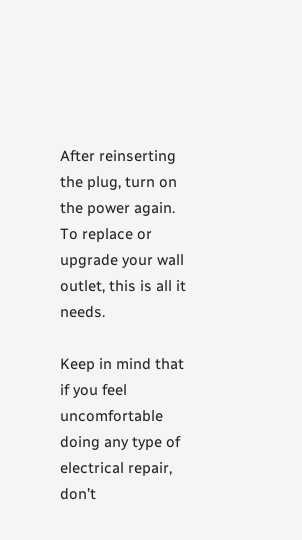After reinserting the plug, turn on the power again. To replace or upgrade your wall outlet, this is all it needs.

Keep in mind that if you feel uncomfortable doing any type of electrical repair, don’t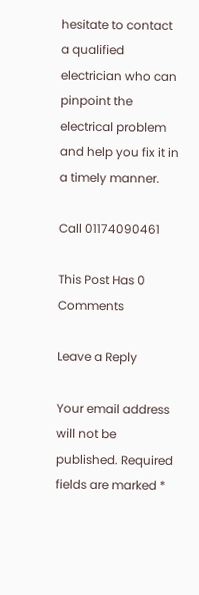hesitate to contact a qualified electrician who can pinpoint the electrical problem and help you fix it in a timely manner.

Call 01174090461

This Post Has 0 Comments

Leave a Reply

Your email address will not be published. Required fields are marked *